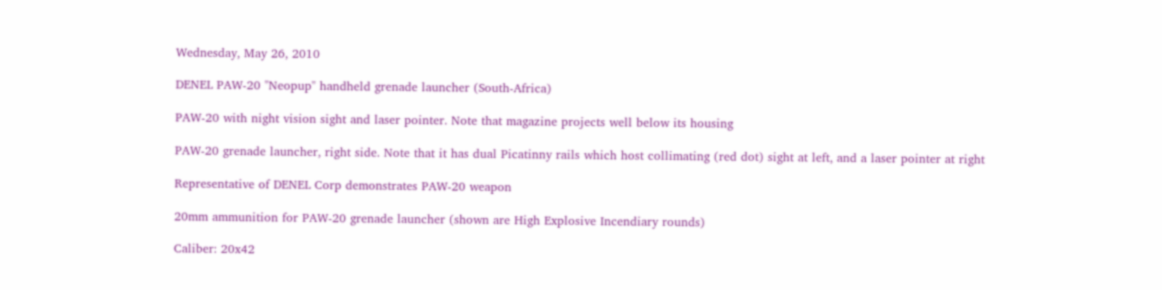Wednesday, May 26, 2010

DENEL PAW-20 "Neopup" handheld grenade launcher (South-Africa)

PAW-20 with night vision sight and laser pointer. Note that magazine projects well below its housing

PAW-20 grenade launcher, right side. Note that it has dual Picatinny rails which host collimating (red dot) sight at left, and a laser pointer at right

Representative of DENEL Corp demonstrates PAW-20 weapon

20mm ammunition for PAW-20 grenade launcher (shown are High Explosive Incendiary rounds)

Caliber: 20x42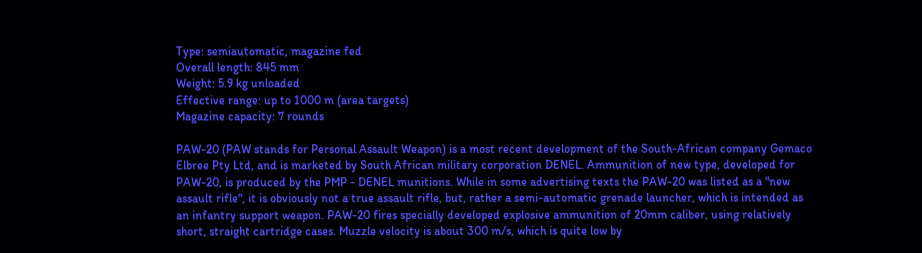Type: semiautomatic, magazine fed
Overall length: 845 mm
Weight: 5.9 kg unloaded
Effective range: up to 1000 m (area targets)
Magazine capacity: 7 rounds

PAW-20 (PAW stands for Personal Assault Weapon) is a most recent development of the South-African company Gemaco Elbree Pty Ltd, and is marketed by South African military corporation DENEL. Ammunition of new type, developed for PAW-20, is produced by the PMP - DENEL munitions. While in some advertising texts the PAW-20 was listed as a "new assault rifle", it is obviously not a true assault rifle, but, rather a semi-automatic grenade launcher, which is intended as an infantry support weapon. PAW-20 fires specially developed explosive ammunition of 20mm caliber, using relatively short, straight cartridge cases. Muzzle velocity is about 300 m/s, which is quite low by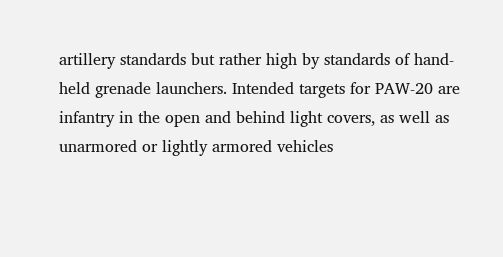artillery standards but rather high by standards of hand-held grenade launchers. Intended targets for PAW-20 are infantry in the open and behind light covers, as well as unarmored or lightly armored vehicles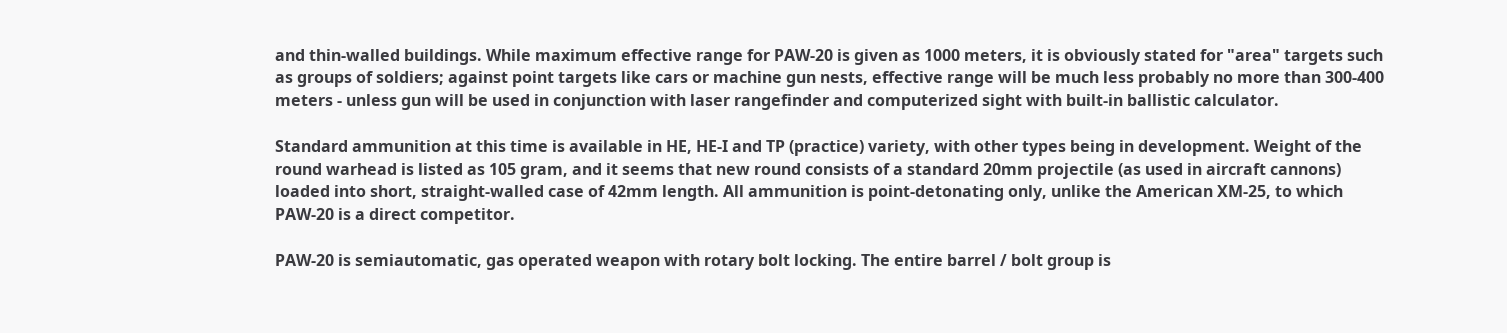and thin-walled buildings. While maximum effective range for PAW-20 is given as 1000 meters, it is obviously stated for "area" targets such as groups of soldiers; against point targets like cars or machine gun nests, effective range will be much less probably no more than 300-400 meters - unless gun will be used in conjunction with laser rangefinder and computerized sight with built-in ballistic calculator.

Standard ammunition at this time is available in HE, HE-I and TP (practice) variety, with other types being in development. Weight of the round warhead is listed as 105 gram, and it seems that new round consists of a standard 20mm projectile (as used in aircraft cannons) loaded into short, straight-walled case of 42mm length. All ammunition is point-detonating only, unlike the American XM-25, to which PAW-20 is a direct competitor.

PAW-20 is semiautomatic, gas operated weapon with rotary bolt locking. The entire barrel / bolt group is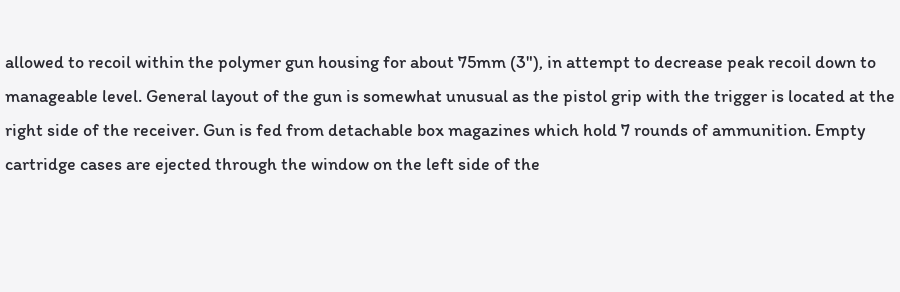allowed to recoil within the polymer gun housing for about 75mm (3"), in attempt to decrease peak recoil down to manageable level. General layout of the gun is somewhat unusual as the pistol grip with the trigger is located at the right side of the receiver. Gun is fed from detachable box magazines which hold 7 rounds of ammunition. Empty cartridge cases are ejected through the window on the left side of the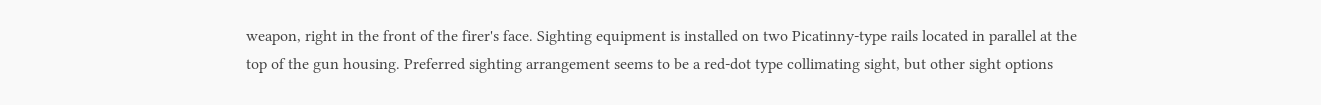weapon, right in the front of the firer's face. Sighting equipment is installed on two Picatinny-type rails located in parallel at the top of the gun housing. Preferred sighting arrangement seems to be a red-dot type collimating sight, but other sight options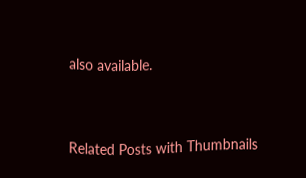also available.



Related Posts with Thumbnails